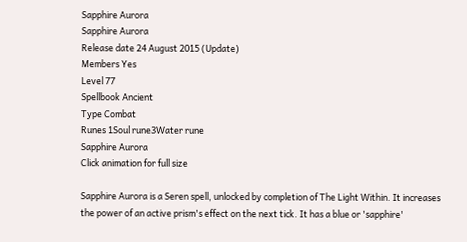Sapphire Aurora
Sapphire Aurora
Release date 24 August 2015 (Update)
Members Yes
Level 77
Spellbook Ancient
Type Combat
Runes 1Soul rune3Water rune
Sapphire Aurora
Click animation for full size

Sapphire Aurora is a Seren spell, unlocked by completion of The Light Within. It increases the power of an active prism's effect on the next tick. It has a blue or 'sapphire'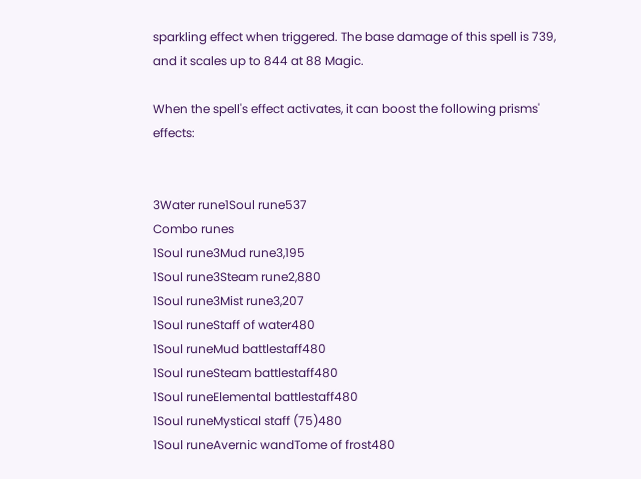sparkling effect when triggered. The base damage of this spell is 739, and it scales up to 844 at 88 Magic.

When the spell's effect activates, it can boost the following prisms' effects:


3Water rune1Soul rune537
Combo runes
1Soul rune3Mud rune3,195
1Soul rune3Steam rune2,880
1Soul rune3Mist rune3,207
1Soul runeStaff of water480
1Soul runeMud battlestaff480
1Soul runeSteam battlestaff480
1Soul runeElemental battlestaff480
1Soul runeMystical staff (75)480
1Soul runeAvernic wandTome of frost480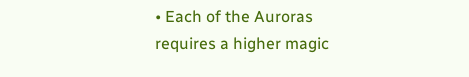• Each of the Auroras requires a higher magic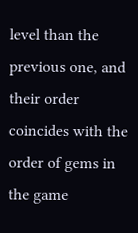level than the previous one, and their order coincides with the order of gems in the game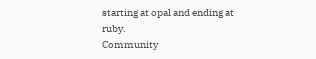starting at opal and ending at ruby.
Community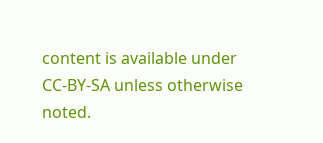content is available under CC-BY-SA unless otherwise noted.